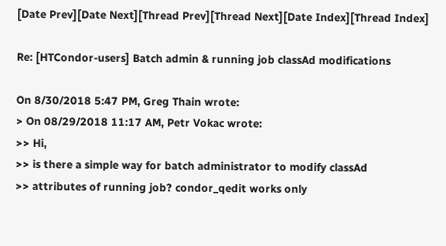[Date Prev][Date Next][Thread Prev][Thread Next][Date Index][Thread Index]

Re: [HTCondor-users] Batch admin & running job classAd modifications

On 8/30/2018 5:47 PM, Greg Thain wrote:
> On 08/29/2018 11:17 AM, Petr Vokac wrote:
>> Hi,
>> is there a simple way for batch administrator to modify classAd
>> attributes of running job? condor_qedit works only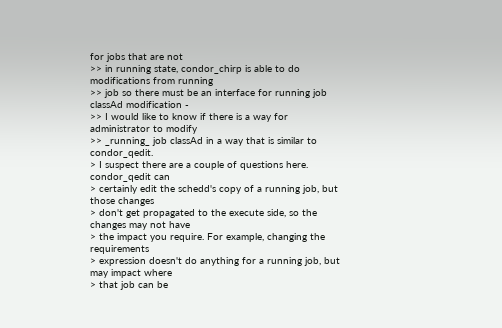for jobs that are not
>> in running state, condor_chirp is able to do modifications from running
>> job so there must be an interface for running job classAd modification -
>> I would like to know if there is a way for administrator to modify
>> _running_ job classAd in a way that is similar to condor_qedit.
> I suspect there are a couple of questions here. condor_qedit can
> certainly edit the schedd's copy of a running job, but those changes
> don't get propagated to the execute side, so the changes may not have
> the impact you require. For example, changing the requirements
> expression doesn't do anything for a running job, but may impact where
> that job can be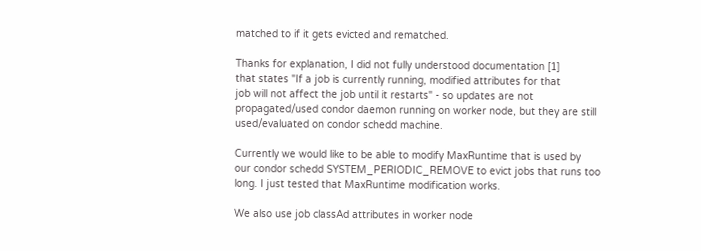matched to if it gets evicted and rematched.

Thanks for explanation, I did not fully understood documentation [1]
that states "If a job is currently running, modified attributes for that
job will not affect the job until it restarts" - so updates are not
propagated/used condor daemon running on worker node, but they are still
used/evaluated on condor schedd machine.

Currently we would like to be able to modify MaxRuntime that is used by
our condor schedd SYSTEM_PERIODIC_REMOVE to evict jobs that runs too
long. I just tested that MaxRuntime modification works.

We also use job classAd attributes in worker node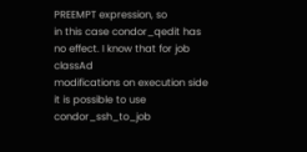PREEMPT expression, so
in this case condor_qedit has no effect. I know that for job classAd
modifications on execution side it is possible to use condor_ssh_to_job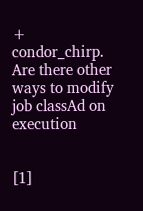+ condor_chirp. Are there other ways to modify job classAd on execution


[1]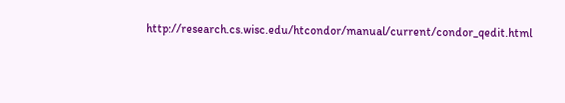http://research.cs.wisc.edu/htcondor/manual/current/condor_qedit.html